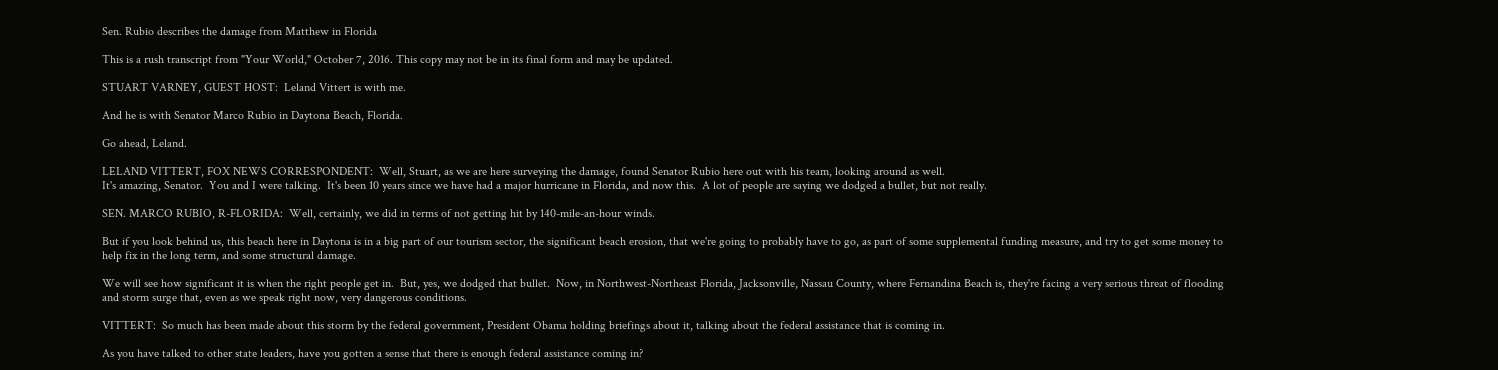Sen. Rubio describes the damage from Matthew in Florida

This is a rush transcript from "Your World," October 7, 2016. This copy may not be in its final form and may be updated.

STUART VARNEY, GUEST HOST:  Leland Vittert is with me.

And he is with Senator Marco Rubio in Daytona Beach, Florida.

Go ahead, Leland.

LELAND VITTERT, FOX NEWS CORRESPONDENT:  Well, Stuart, as we are here surveying the damage, found Senator Rubio here out with his team, looking around as well.
It's amazing, Senator.  You and I were talking.  It's been 10 years since we have had a major hurricane in Florida, and now this.  A lot of people are saying we dodged a bullet, but not really.

SEN. MARCO RUBIO, R-FLORIDA:  Well, certainly, we did in terms of not getting hit by 140-mile-an-hour winds.

But if you look behind us, this beach here in Daytona is in a big part of our tourism sector, the significant beach erosion, that we're going to probably have to go, as part of some supplemental funding measure, and try to get some money to help fix in the long term, and some structural damage.

We will see how significant it is when the right people get in.  But, yes, we dodged that bullet.  Now, in Northwest-Northeast Florida, Jacksonville, Nassau County, where Fernandina Beach is, they're facing a very serious threat of flooding and storm surge that, even as we speak right now, very dangerous conditions.

VITTERT:  So much has been made about this storm by the federal government, President Obama holding briefings about it, talking about the federal assistance that is coming in.

As you have talked to other state leaders, have you gotten a sense that there is enough federal assistance coming in?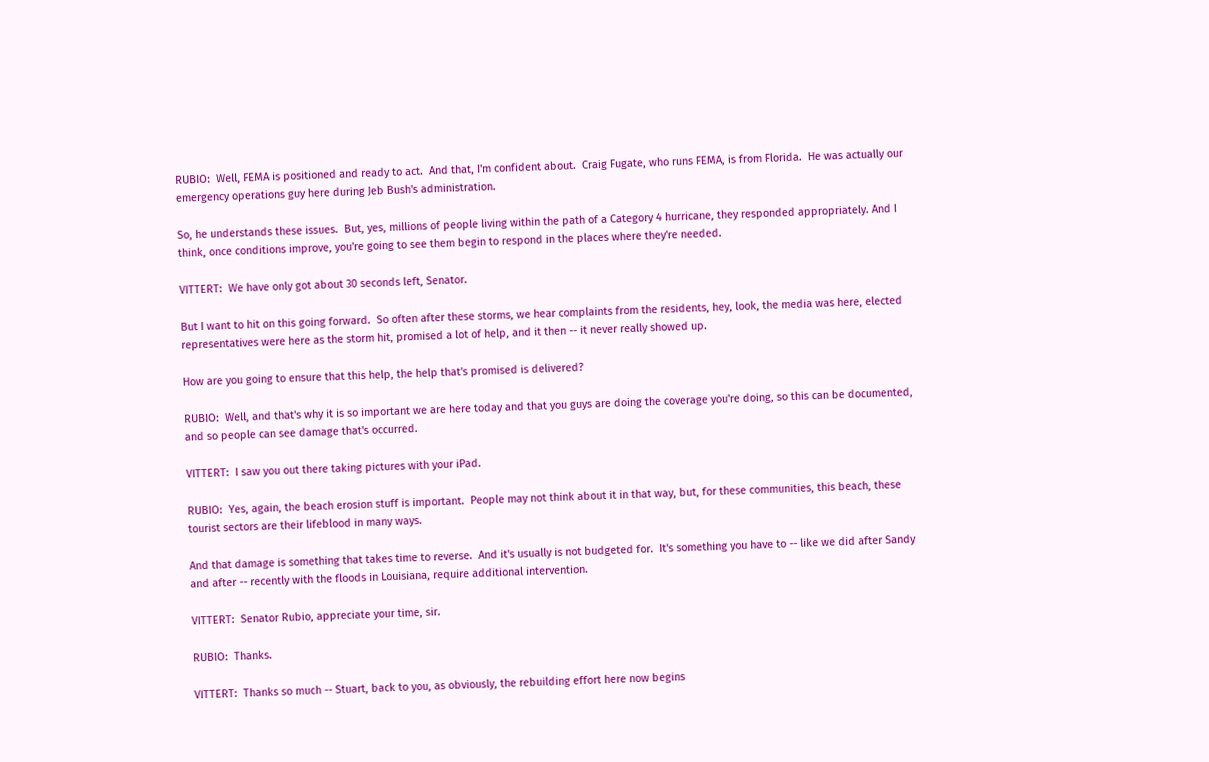RUBIO:  Well, FEMA is positioned and ready to act.  And that, I'm confident about.  Craig Fugate, who runs FEMA, is from Florida.  He was actually our emergency operations guy here during Jeb Bush's administration.

So, he understands these issues.  But, yes, millions of people living within the path of a Category 4 hurricane, they responded appropriately. And I think, once conditions improve, you're going to see them begin to respond in the places where they're needed.

VITTERT:  We have only got about 30 seconds left, Senator.

But I want to hit on this going forward.  So often after these storms, we hear complaints from the residents, hey, look, the media was here, elected representatives were here as the storm hit, promised a lot of help, and it then -- it never really showed up.

How are you going to ensure that this help, the help that's promised is delivered?

RUBIO:  Well, and that's why it is so important we are here today and that you guys are doing the coverage you're doing, so this can be documented, and so people can see damage that's occurred.

VITTERT:  I saw you out there taking pictures with your iPad.

RUBIO:  Yes, again, the beach erosion stuff is important.  People may not think about it in that way, but, for these communities, this beach, these tourist sectors are their lifeblood in many ways.

And that damage is something that takes time to reverse.  And it's usually is not budgeted for.  It's something you have to -- like we did after Sandy and after -- recently with the floods in Louisiana, require additional intervention.

VITTERT:  Senator Rubio, appreciate your time, sir.

RUBIO:  Thanks.

VITTERT:  Thanks so much -- Stuart, back to you, as obviously, the rebuilding effort here now begins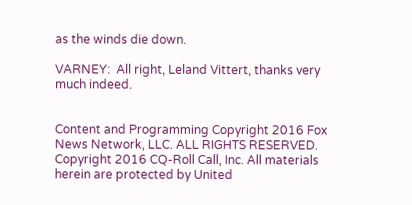as the winds die down.

VARNEY:  All right, Leland Vittert, thanks very much indeed.


Content and Programming Copyright 2016 Fox News Network, LLC. ALL RIGHTS RESERVED. Copyright 2016 CQ-Roll Call, Inc. All materials herein are protected by United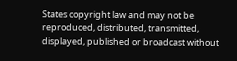States copyright law and may not be reproduced, distributed, transmitted, displayed, published or broadcast without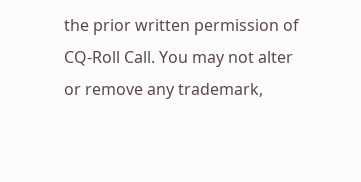the prior written permission of CQ-Roll Call. You may not alter or remove any trademark,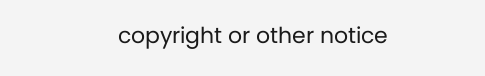copyright or other notice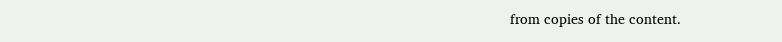from copies of the content.